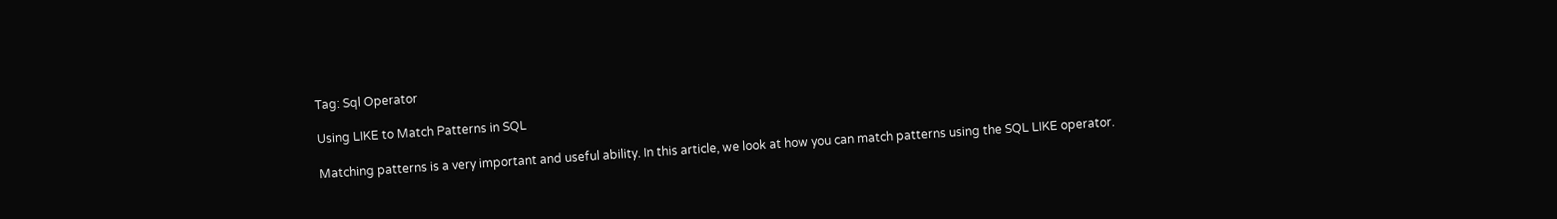Tag: Sql Operator

Using LIKE to Match Patterns in SQL

Matching patterns is a very important and useful ability. In this article, we look at how you can match patterns using the SQL LIKE operator.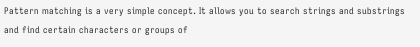Pattern matching is a very simple concept. It allows you to search strings and substrings and find certain characters or groups of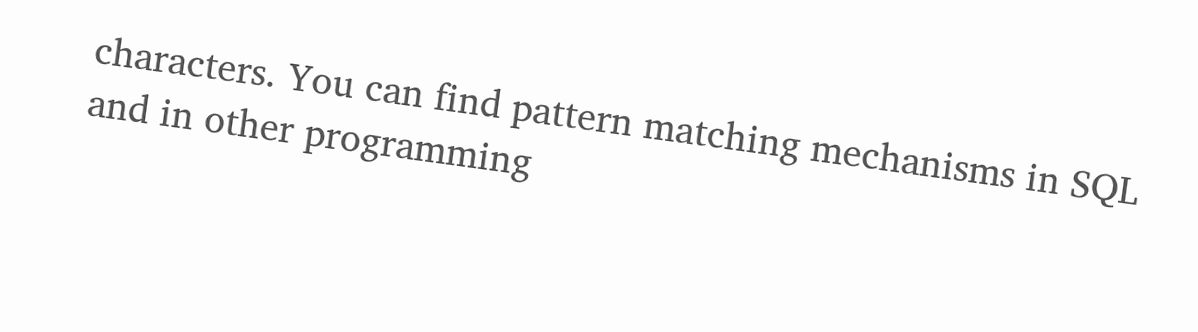characters. You can find pattern matching mechanisms in SQL and in other programming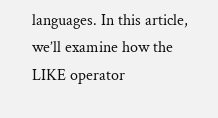languages. In this article, we’ll examine how the LIKE operator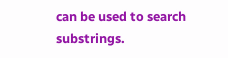can be used to search substrings.